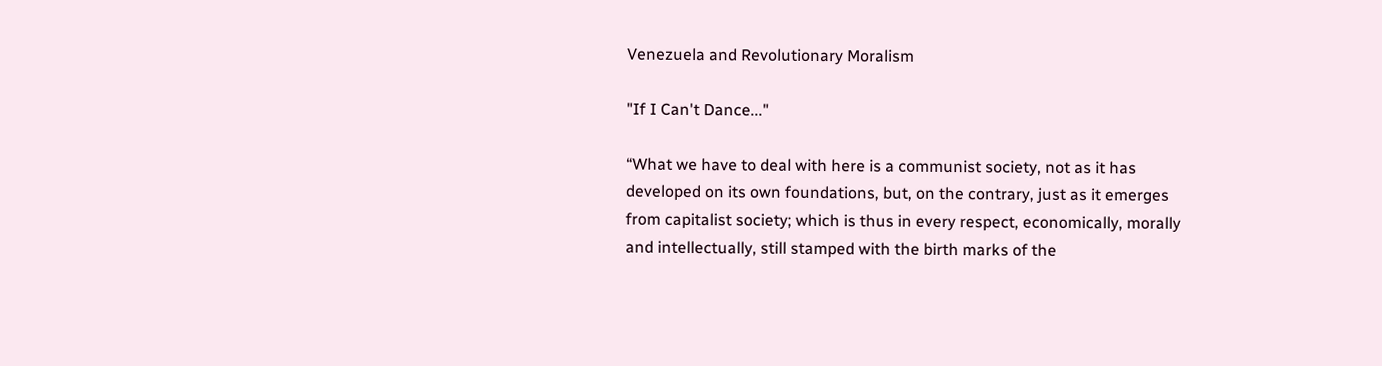Venezuela and Revolutionary Moralism

"If I Can't Dance..."

“What we have to deal with here is a communist society, not as it has developed on its own foundations, but, on the contrary, just as it emerges from capitalist society; which is thus in every respect, economically, morally and intellectually, still stamped with the birth marks of the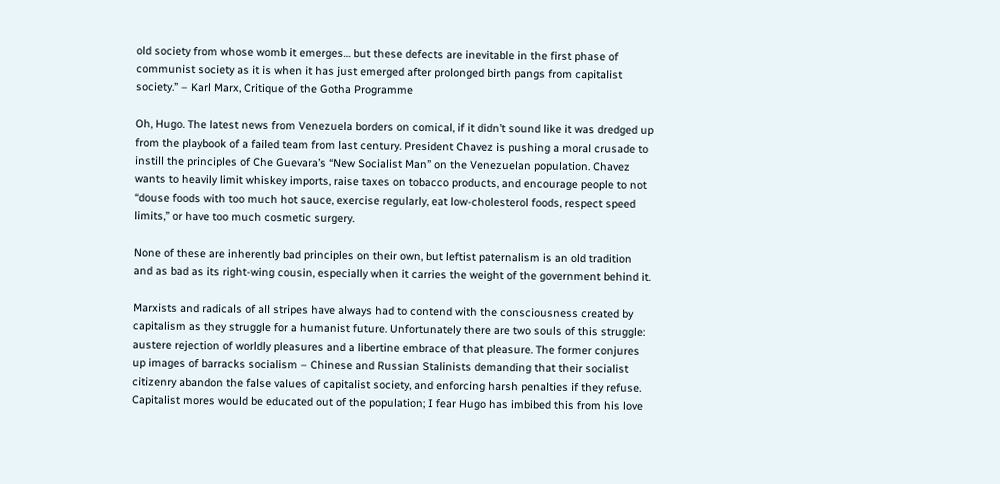old society from whose womb it emerges… but these defects are inevitable in the first phase of communist society as it is when it has just emerged after prolonged birth pangs from capitalist society.” – Karl Marx, Critique of the Gotha Programme

Oh, Hugo. The latest news from Venezuela borders on comical, if it didn’t sound like it was dredged up from the playbook of a failed team from last century. President Chavez is pushing a moral crusade to instill the principles of Che Guevara’s “New Socialist Man” on the Venezuelan population. Chavez wants to heavily limit whiskey imports, raise taxes on tobacco products, and encourage people to not “douse foods with too much hot sauce, exercise regularly, eat low-cholesterol foods, respect speed limits,” or have too much cosmetic surgery.

None of these are inherently bad principles on their own, but leftist paternalism is an old tradition and as bad as its right-wing cousin, especially when it carries the weight of the government behind it.

Marxists and radicals of all stripes have always had to contend with the consciousness created by capitalism as they struggle for a humanist future. Unfortunately there are two souls of this struggle: austere rejection of worldly pleasures and a libertine embrace of that pleasure. The former conjures up images of barracks socialism – Chinese and Russian Stalinists demanding that their socialist citizenry abandon the false values of capitalist society, and enforcing harsh penalties if they refuse. Capitalist mores would be educated out of the population; I fear Hugo has imbibed this from his love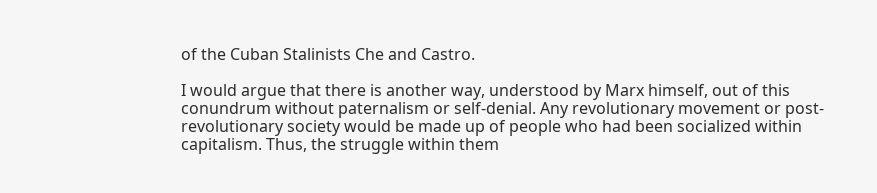of the Cuban Stalinists Che and Castro.

I would argue that there is another way, understood by Marx himself, out of this conundrum without paternalism or self-denial. Any revolutionary movement or post-revolutionary society would be made up of people who had been socialized within capitalism. Thus, the struggle within them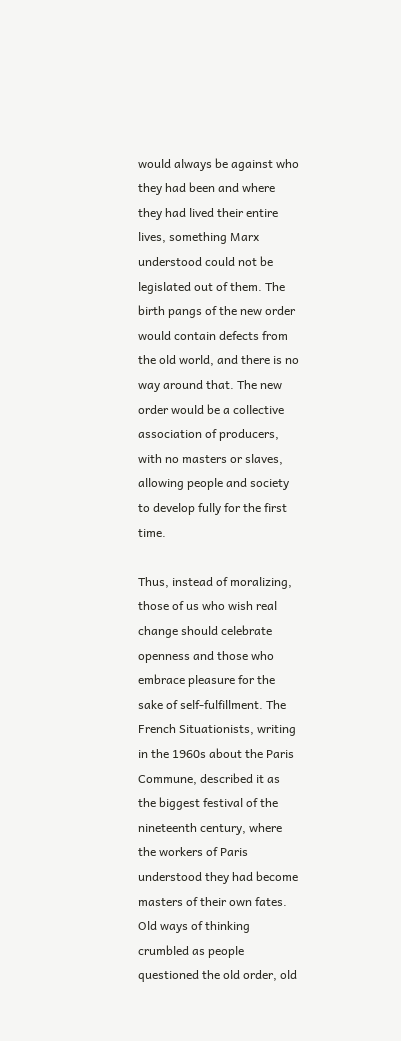would always be against who they had been and where they had lived their entire lives, something Marx understood could not be legislated out of them. The birth pangs of the new order would contain defects from the old world, and there is no way around that. The new order would be a collective association of producers, with no masters or slaves, allowing people and society to develop fully for the first time.

Thus, instead of moralizing, those of us who wish real change should celebrate openness and those who embrace pleasure for the sake of self-fulfillment. The French Situationists, writing in the 1960s about the Paris Commune, described it as the biggest festival of the nineteenth century, where the workers of Paris understood they had become masters of their own fates. Old ways of thinking crumbled as people questioned the old order, old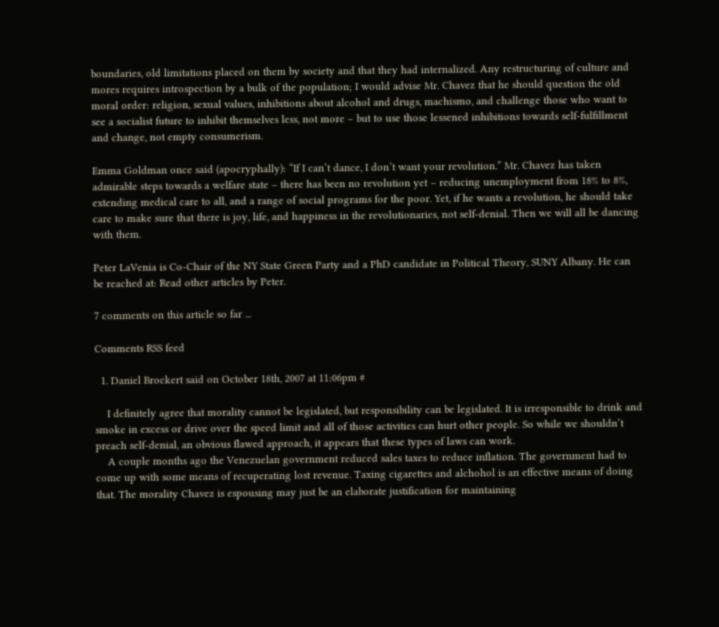boundaries, old limitations placed on them by society and that they had internalized. Any restructuring of culture and mores requires introspection by a bulk of the population; I would advise Mr. Chavez that he should question the old moral order: religion, sexual values, inhibitions about alcohol and drugs, machismo, and challenge those who want to see a socialist future to inhibit themselves less, not more – but to use those lessened inhibitions towards self-fulfillment and change, not empty consumerism.

Emma Goldman once said (apocryphally): “If I can’t dance, I don’t want your revolution.” Mr. Chavez has taken admirable steps towards a welfare state – there has been no revolution yet – reducing unemployment from 18% to 8%, extending medical care to all, and a range of social programs for the poor. Yet, if he wants a revolution, he should take care to make sure that there is joy, life, and happiness in the revolutionaries, not self-denial. Then we will all be dancing with them.

Peter LaVenia is Co-Chair of the NY State Green Party and a PhD candidate in Political Theory, SUNY Albany. He can be reached at: Read other articles by Peter.

7 comments on this article so far ...

Comments RSS feed

  1. Daniel Brockert said on October 18th, 2007 at 11:06pm #

    I definitely agree that morality cannot be legislated, but responsibility can be legislated. It is irresponsible to drink and smoke in excess or drive over the speed limit and all of those activities can hurt other people. So while we shouldn’t preach self-denial, an obvious flawed approach, it appears that these types of laws can work.
    A couple months ago the Venezuelan government reduced sales taxes to reduce inflation. The government had to come up with some means of recuperating lost revenue. Taxing cigarettes and alchohol is an effective means of doing that. The morality Chavez is espousing may just be an elaborate justification for maintaining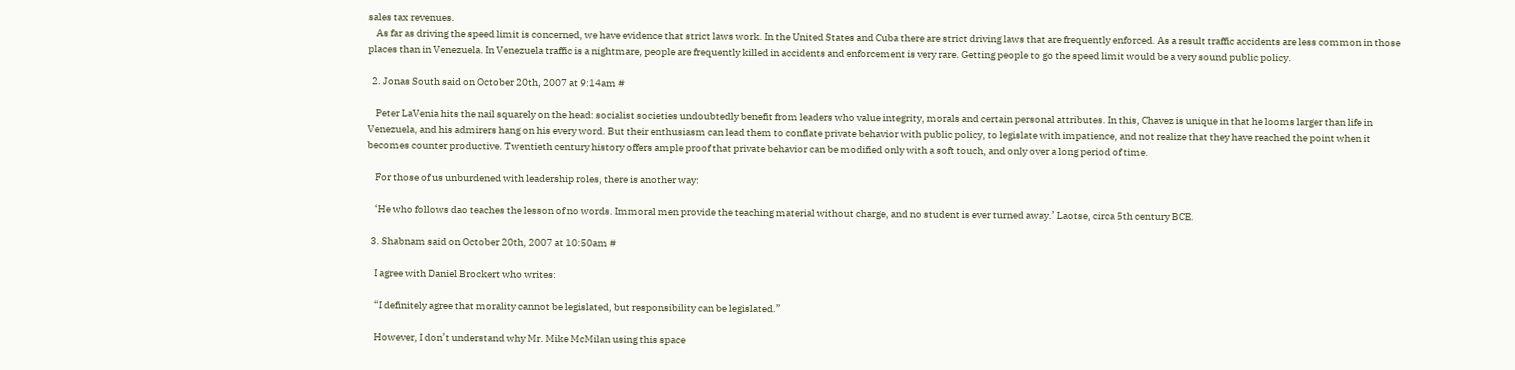sales tax revenues.
    As far as driving the speed limit is concerned, we have evidence that strict laws work. In the United States and Cuba there are strict driving laws that are frequently enforced. As a result traffic accidents are less common in those places than in Venezuela. In Venezuela traffic is a nightmare, people are frequently killed in accidents and enforcement is very rare. Getting people to go the speed limit would be a very sound public policy.

  2. Jonas South said on October 20th, 2007 at 9:14am #

    Peter LaVenia hits the nail squarely on the head: socialist societies undoubtedly benefit from leaders who value integrity, morals and certain personal attributes. In this, Chavez is unique in that he looms larger than life in Venezuela, and his admirers hang on his every word. But their enthusiasm can lead them to conflate private behavior with public policy, to legislate with impatience, and not realize that they have reached the point when it becomes counter productive. Twentieth century history offers ample proof that private behavior can be modified only with a soft touch, and only over a long period of time.

    For those of us unburdened with leadership roles, there is another way:

    ‘He who follows dao teaches the lesson of no words. Immoral men provide the teaching material without charge, and no student is ever turned away.’ Laotse, circa 5th century BCE.

  3. Shabnam said on October 20th, 2007 at 10:50am #

    I agree with Daniel Brockert who writes:

    “I definitely agree that morality cannot be legislated, but responsibility can be legislated.”

    However, I don’t understand why Mr. Mike McMilan using this space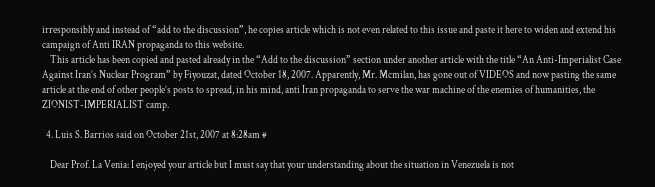irresponsibly and instead of “add to the discussion”, he copies article which is not even related to this issue and paste it here to widen and extend his campaign of Anti IRAN propaganda to this website.
    This article has been copied and pasted already in the “Add to the discussion” section under another article with the title “An Anti-Imperialist Case Against Iran’s Nuclear Program” by Fiyouzat, dated October 18, 2007. Apparently, Mr. Mcmilan, has gone out of VIDEOS and now pasting the same article at the end of other people’s posts to spread, in his mind, anti Iran propaganda to serve the war machine of the enemies of humanities, the ZIONIST-IMPERIALIST camp.

  4. Luis S. Barrios said on October 21st, 2007 at 8:28am #

    Dear Prof. La Venia: I enjoyed your article but I must say that your understanding about the situation in Venezuela is not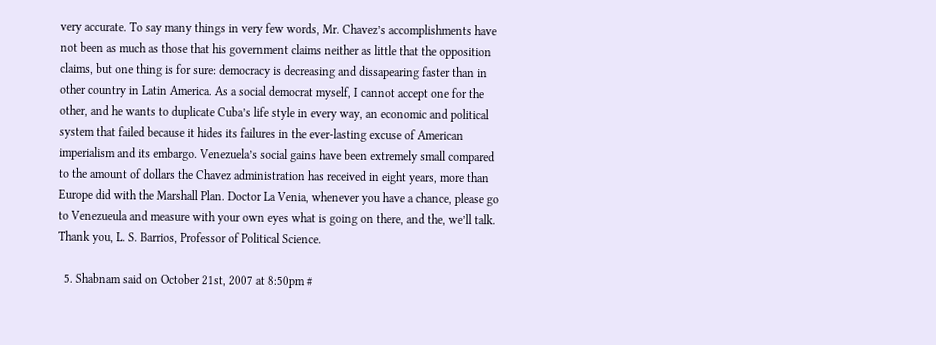very accurate. To say many things in very few words, Mr. Chavez’s accomplishments have not been as much as those that his government claims neither as little that the opposition claims, but one thing is for sure: democracy is decreasing and dissapearing faster than in other country in Latin America. As a social democrat myself, I cannot accept one for the other, and he wants to duplicate Cuba’s life style in every way, an economic and political system that failed because it hides its failures in the ever-lasting excuse of American imperialism and its embargo. Venezuela’s social gains have been extremely small compared to the amount of dollars the Chavez administration has received in eight years, more than Europe did with the Marshall Plan. Doctor La Venia, whenever you have a chance, please go to Venezueula and measure with your own eyes what is going on there, and the, we’ll talk. Thank you, L. S. Barrios, Professor of Political Science.

  5. Shabnam said on October 21st, 2007 at 8:50pm #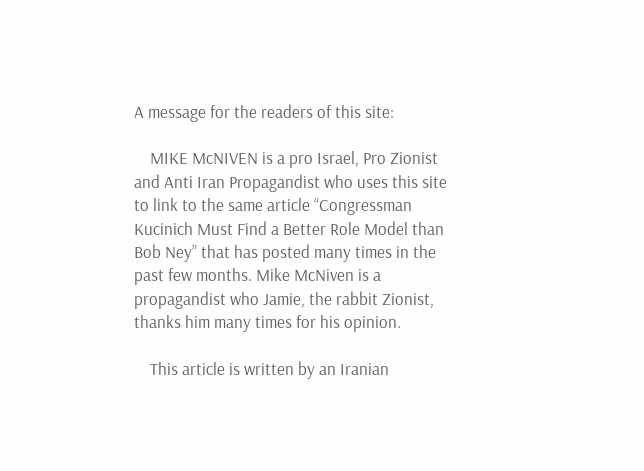A message for the readers of this site:

    MIKE McNIVEN is a pro Israel, Pro Zionist and Anti Iran Propagandist who uses this site to link to the same article “Congressman Kucinich Must Find a Better Role Model than Bob Ney” that has posted many times in the past few months. Mike McNiven is a propagandist who Jamie, the rabbit Zionist, thanks him many times for his opinion.

    This article is written by an Iranian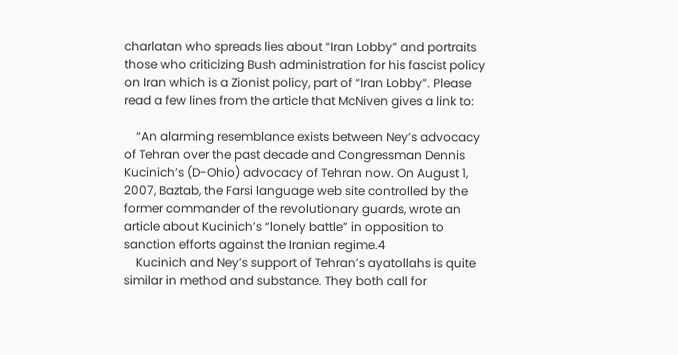charlatan who spreads lies about “Iran Lobby” and portraits those who criticizing Bush administration for his fascist policy on Iran which is a Zionist policy, part of “Iran Lobby”. Please read a few lines from the article that McNiven gives a link to:

    “An alarming resemblance exists between Ney’s advocacy of Tehran over the past decade and Congressman Dennis Kucinich’s (D-Ohio) advocacy of Tehran now. On August 1, 2007, Baztab, the Farsi language web site controlled by the former commander of the revolutionary guards, wrote an article about Kucinich’s “lonely battle” in opposition to sanction efforts against the Iranian regime.4
    Kucinich and Ney’s support of Tehran’s ayatollahs is quite similar in method and substance. They both call for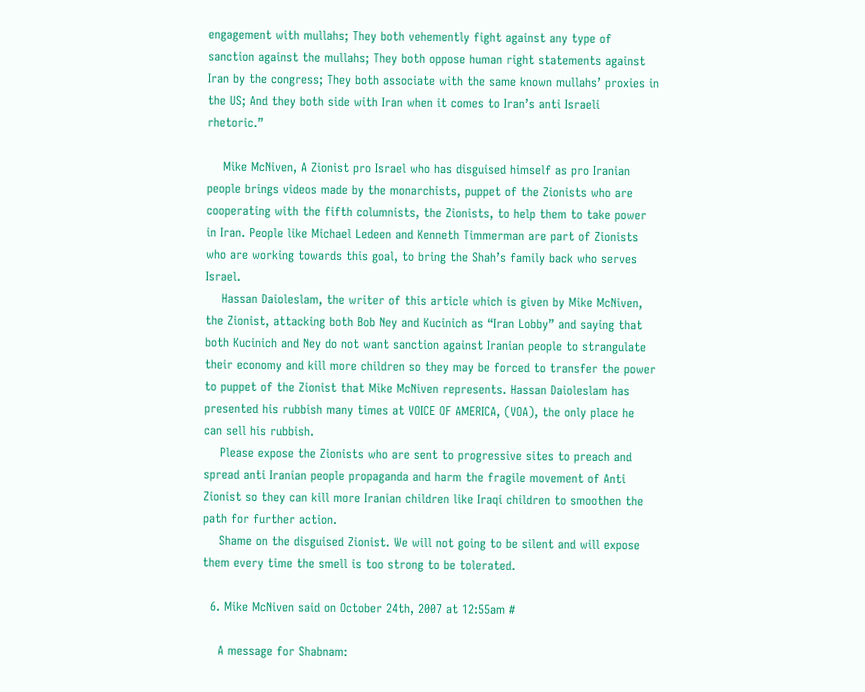engagement with mullahs; They both vehemently fight against any type of sanction against the mullahs; They both oppose human right statements against Iran by the congress; They both associate with the same known mullahs’ proxies in the US; And they both side with Iran when it comes to Iran’s anti Israeli rhetoric.”

    Mike McNiven, A Zionist pro Israel who has disguised himself as pro Iranian people brings videos made by the monarchists, puppet of the Zionists who are cooperating with the fifth columnists, the Zionists, to help them to take power in Iran. People like Michael Ledeen and Kenneth Timmerman are part of Zionists who are working towards this goal, to bring the Shah’s family back who serves Israel.
    Hassan Daioleslam, the writer of this article which is given by Mike McNiven, the Zionist, attacking both Bob Ney and Kucinich as “Iran Lobby” and saying that both Kucinich and Ney do not want sanction against Iranian people to strangulate their economy and kill more children so they may be forced to transfer the power to puppet of the Zionist that Mike McNiven represents. Hassan Daioleslam has presented his rubbish many times at VOICE OF AMERICA, (VOA), the only place he can sell his rubbish.
    Please expose the Zionists who are sent to progressive sites to preach and spread anti Iranian people propaganda and harm the fragile movement of Anti Zionist so they can kill more Iranian children like Iraqi children to smoothen the path for further action.
    Shame on the disguised Zionist. We will not going to be silent and will expose them every time the smell is too strong to be tolerated.

  6. Mike McNiven said on October 24th, 2007 at 12:55am #

    A message for Shabnam: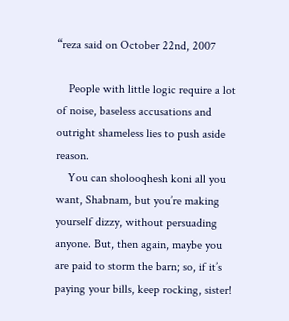“reza said on October 22nd, 2007

    People with little logic require a lot of noise, baseless accusations and outright shameless lies to push aside reason.
    You can sholooqhesh koni all you want, Shabnam, but you’re making yourself dizzy, without persuading anyone. But, then again, maybe you are paid to storm the barn; so, if it’s paying your bills, keep rocking, sister!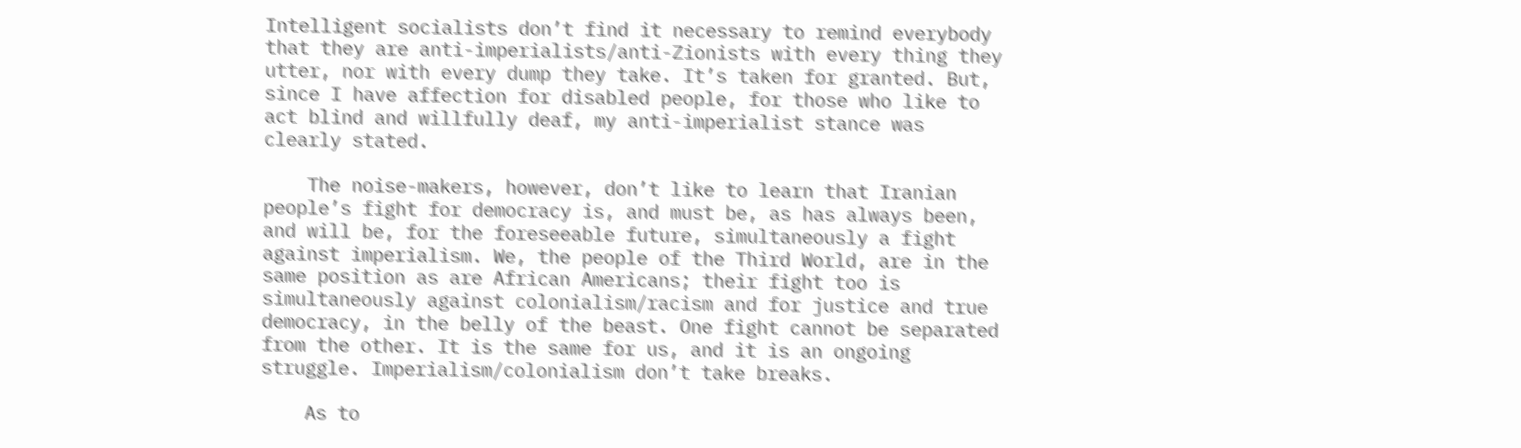Intelligent socialists don’t find it necessary to remind everybody that they are anti-imperialists/anti-Zionists with every thing they utter, nor with every dump they take. It’s taken for granted. But, since I have affection for disabled people, for those who like to act blind and willfully deaf, my anti-imperialist stance was clearly stated.

    The noise-makers, however, don’t like to learn that Iranian people’s fight for democracy is, and must be, as has always been, and will be, for the foreseeable future, simultaneously a fight against imperialism. We, the people of the Third World, are in the same position as are African Americans; their fight too is simultaneously against colonialism/racism and for justice and true democracy, in the belly of the beast. One fight cannot be separated from the other. It is the same for us, and it is an ongoing struggle. Imperialism/colonialism don’t take breaks.

    As to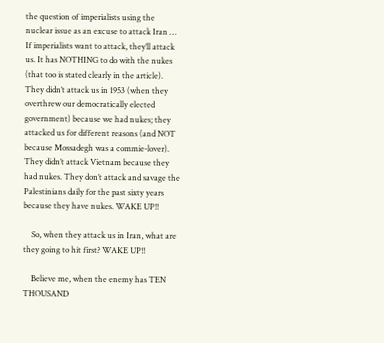the question of imperialists using the nuclear issue as an excuse to attack Iran … If imperialists want to attack, they’ll attack us. It has NOTHING to do with the nukes (that too is stated clearly in the article). They didn’t attack us in 1953 (when they overthrew our democratically elected government) because we had nukes; they attacked us for different reasons (and NOT because Mossadegh was a commie-lover). They didn’t attack Vietnam because they had nukes. They don’t attack and savage the Palestinians daily for the past sixty years because they have nukes. WAKE UP!!

    So, when they attack us in Iran, what are they going to hit first? WAKE UP!!

    Believe me, when the enemy has TEN THOUSAND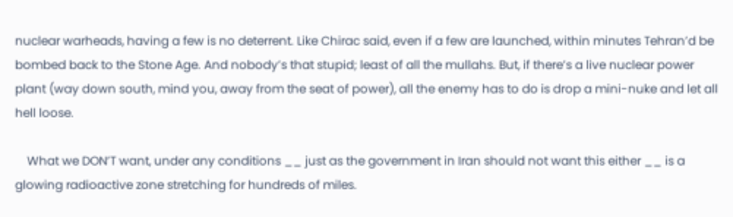nuclear warheads, having a few is no deterrent. Like Chirac said, even if a few are launched, within minutes Tehran’d be bombed back to the Stone Age. And nobody’s that stupid; least of all the mullahs. But, if there’s a live nuclear power plant (way down south, mind you, away from the seat of power), all the enemy has to do is drop a mini-nuke and let all hell loose.

    What we DON’T want, under any conditions __ just as the government in Iran should not want this either __ is a glowing radioactive zone stretching for hundreds of miles.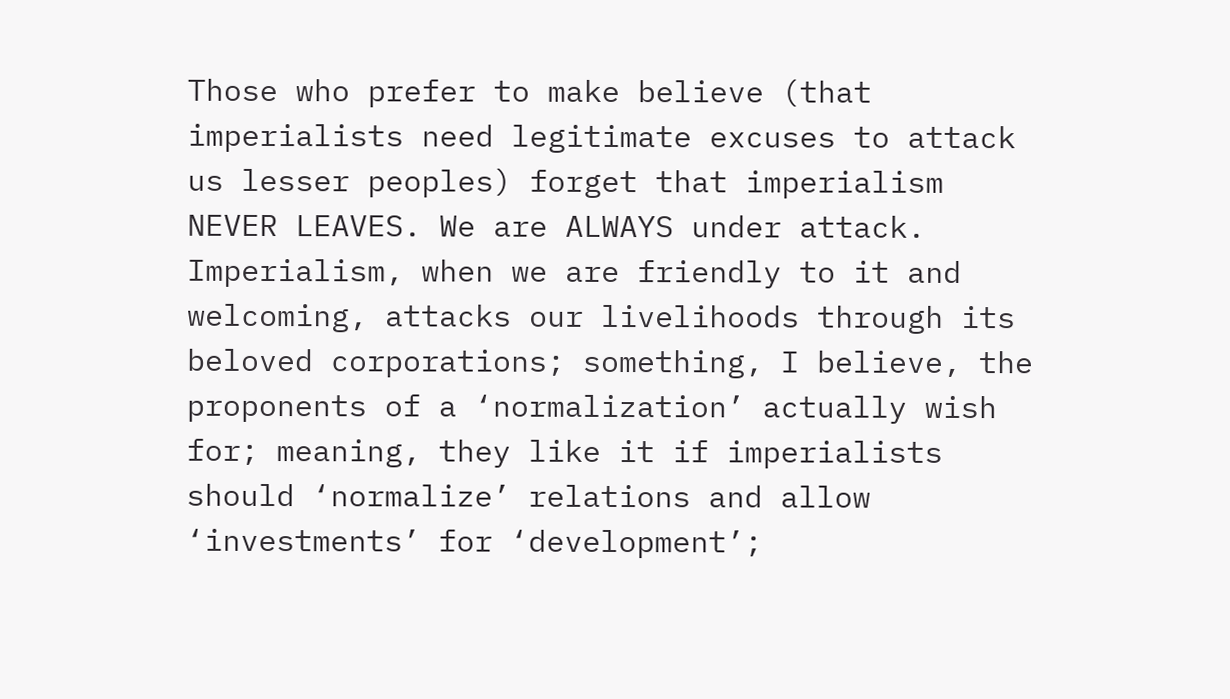Those who prefer to make believe (that imperialists need legitimate excuses to attack us lesser peoples) forget that imperialism NEVER LEAVES. We are ALWAYS under attack. Imperialism, when we are friendly to it and welcoming, attacks our livelihoods through its beloved corporations; something, I believe, the proponents of a ‘normalization’ actually wish for; meaning, they like it if imperialists should ‘normalize’ relations and allow ‘investments’ for ‘development’;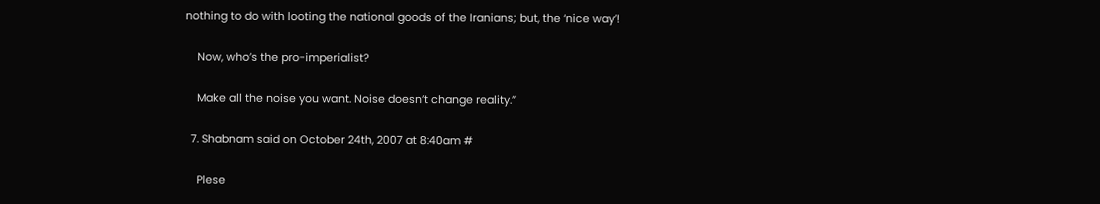nothing to do with looting the national goods of the Iranians; but, the ‘nice way’!

    Now, who’s the pro-imperialist?

    Make all the noise you want. Noise doesn’t change reality.”

  7. Shabnam said on October 24th, 2007 at 8:40am #

    Plese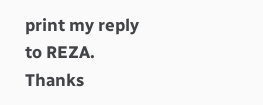print my reply to REZA. Thanks